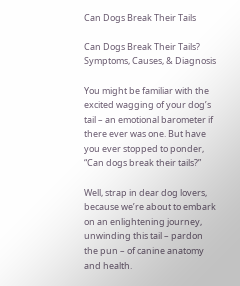Can Dogs Break Their Tails

Can Dogs Break Their Tails? Symptoms, Causes, & Diagnosis

You might be familiar with the excited wagging of your dog’s tail – an emotional barometer if there ever was one. But have you ever stopped to ponder, “Can dogs break their tails?”

Well, strap in dear dog lovers, because we’re about to embark on an enlightening journey, unwinding this tail – pardon the pun – of canine anatomy and health.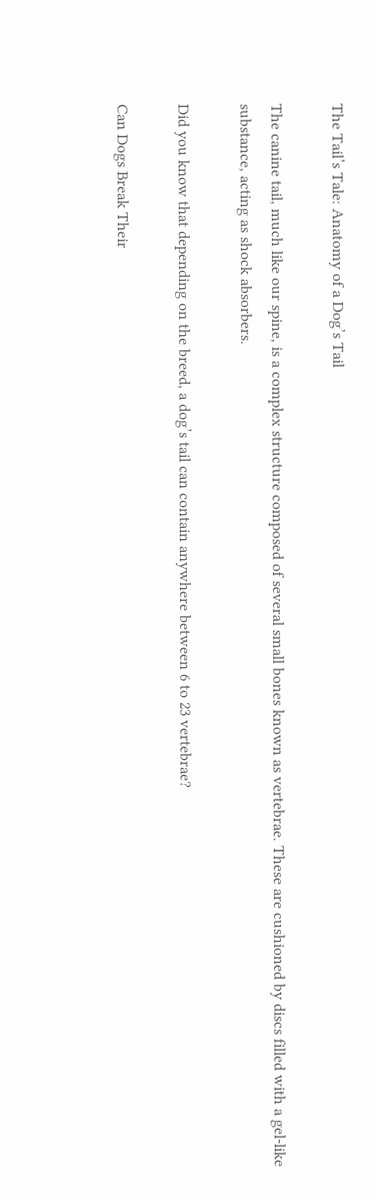The Tail’s Tale: Anatomy of a Dog’s Tail

The canine tail, much like our spine, is a complex structure composed of several small bones known as vertebrae. These are cushioned by discs filled with a gel-like substance, acting as shock absorbers.

Did you know that depending on the breed, a dog’s tail can contain anywhere between 6 to 23 vertebrae?

Can Dogs Break Their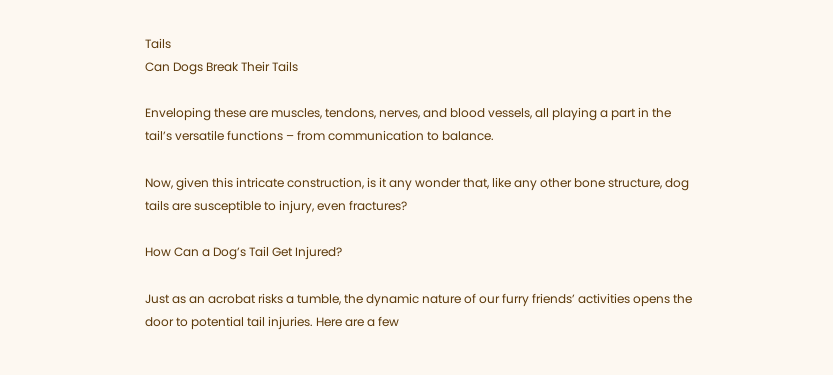Tails
Can Dogs Break Their Tails

Enveloping these are muscles, tendons, nerves, and blood vessels, all playing a part in the tail’s versatile functions – from communication to balance.

Now, given this intricate construction, is it any wonder that, like any other bone structure, dog tails are susceptible to injury, even fractures?

How Can a Dog’s Tail Get Injured?

Just as an acrobat risks a tumble, the dynamic nature of our furry friends’ activities opens the door to potential tail injuries. Here are a few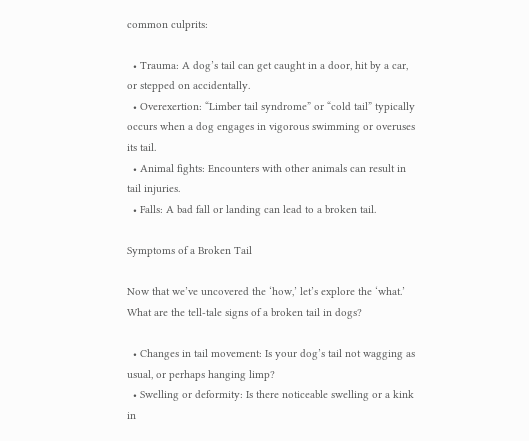common culprits:

  • Trauma: A dog’s tail can get caught in a door, hit by a car, or stepped on accidentally.
  • Overexertion: “Limber tail syndrome” or “cold tail” typically occurs when a dog engages in vigorous swimming or overuses its tail.
  • Animal fights: Encounters with other animals can result in tail injuries.
  • Falls: A bad fall or landing can lead to a broken tail.

Symptoms of a Broken Tail

Now that we’ve uncovered the ‘how,’ let’s explore the ‘what.’ What are the tell-tale signs of a broken tail in dogs?

  • Changes in tail movement: Is your dog’s tail not wagging as usual, or perhaps hanging limp?
  • Swelling or deformity: Is there noticeable swelling or a kink in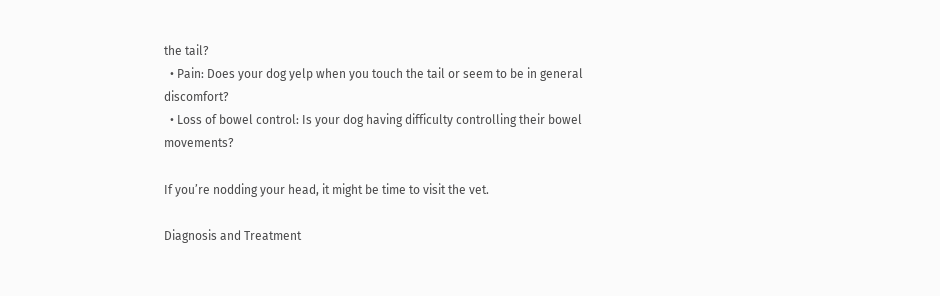the tail?
  • Pain: Does your dog yelp when you touch the tail or seem to be in general discomfort?
  • Loss of bowel control: Is your dog having difficulty controlling their bowel movements?

If you’re nodding your head, it might be time to visit the vet.

Diagnosis and Treatment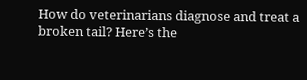How do veterinarians diagnose and treat a broken tail? Here’s the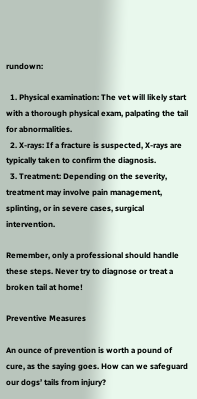rundown:

  1. Physical examination: The vet will likely start with a thorough physical exam, palpating the tail for abnormalities.
  2. X-rays: If a fracture is suspected, X-rays are typically taken to confirm the diagnosis.
  3. Treatment: Depending on the severity, treatment may involve pain management, splinting, or in severe cases, surgical intervention.

Remember, only a professional should handle these steps. Never try to diagnose or treat a broken tail at home!

Preventive Measures

An ounce of prevention is worth a pound of cure, as the saying goes. How can we safeguard our dogs’ tails from injury?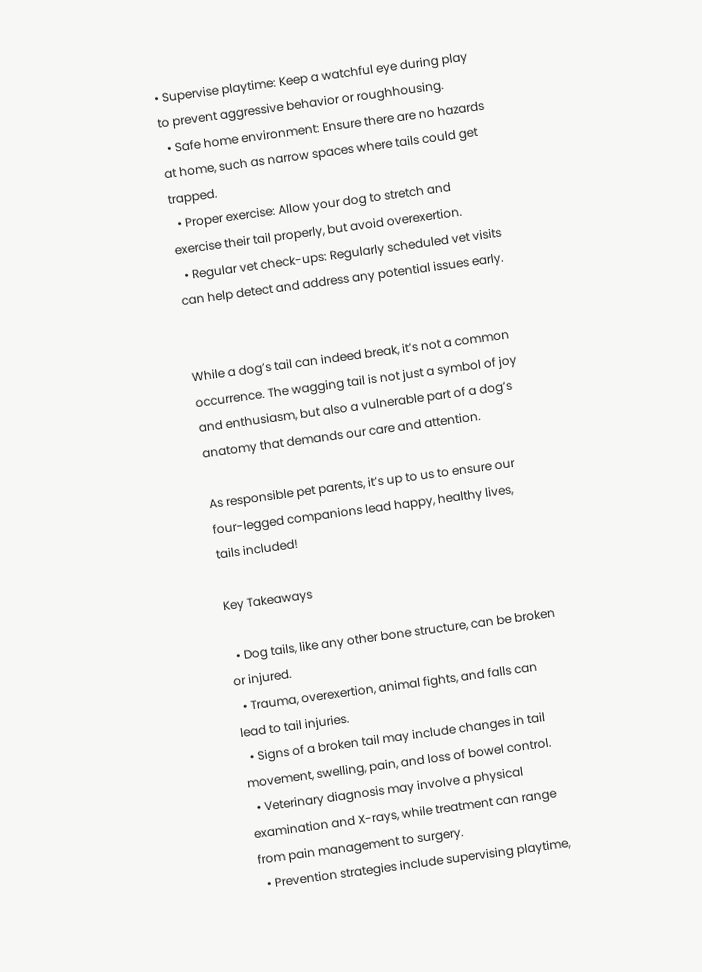• Supervise playtime: Keep a watchful eye during play to prevent aggressive behavior or roughhousing.
  • Safe home environment: Ensure there are no hazards at home, such as narrow spaces where tails could get trapped.
  • Proper exercise: Allow your dog to stretch and exercise their tail properly, but avoid overexertion.
  • Regular vet check-ups: Regularly scheduled vet visits can help detect and address any potential issues early.


While a dog’s tail can indeed break, it’s not a common occurrence. The wagging tail is not just a symbol of joy and enthusiasm, but also a vulnerable part of a dog’s anatomy that demands our care and attention.

As responsible pet parents, it’s up to us to ensure our four-legged companions lead happy, healthy lives, tails included!

Key Takeaways

  • Dog tails, like any other bone structure, can be broken or injured.
  • Trauma, overexertion, animal fights, and falls can lead to tail injuries.
  • Signs of a broken tail may include changes in tail movement, swelling, pain, and loss of bowel control.
  • Veterinary diagnosis may involve a physical examination and X-rays, while treatment can range from pain management to surgery.
  • Prevention strategies include supervising playtime,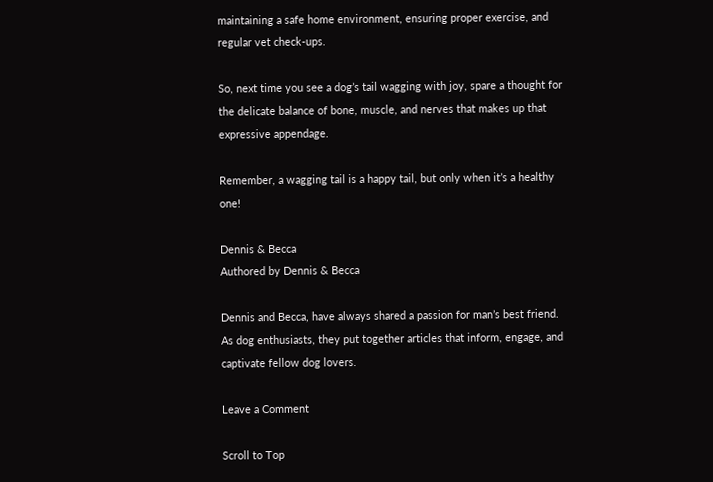maintaining a safe home environment, ensuring proper exercise, and regular vet check-ups.

So, next time you see a dog’s tail wagging with joy, spare a thought for the delicate balance of bone, muscle, and nerves that makes up that expressive appendage.

Remember, a wagging tail is a happy tail, but only when it’s a healthy one!

Dennis & Becca
Authored by Dennis & Becca

Dennis and Becca, have always shared a passion for man’s best friend. As dog enthusiasts, they put together articles that inform, engage, and captivate fellow dog lovers.

Leave a Comment

Scroll to Top